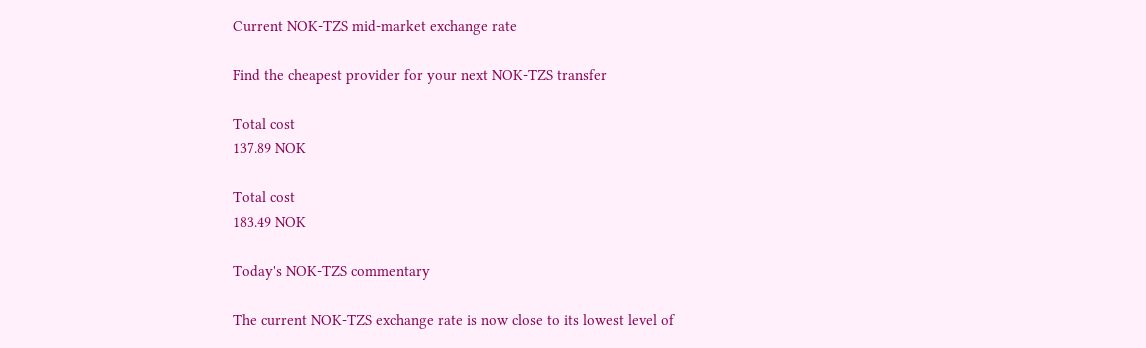Current NOK-TZS mid-market exchange rate

Find the cheapest provider for your next NOK-TZS transfer

Total cost
137.89 NOK

Total cost
183.49 NOK

Today's NOK-TZS commentary

The current NOK-TZS exchange rate is now close to its lowest level of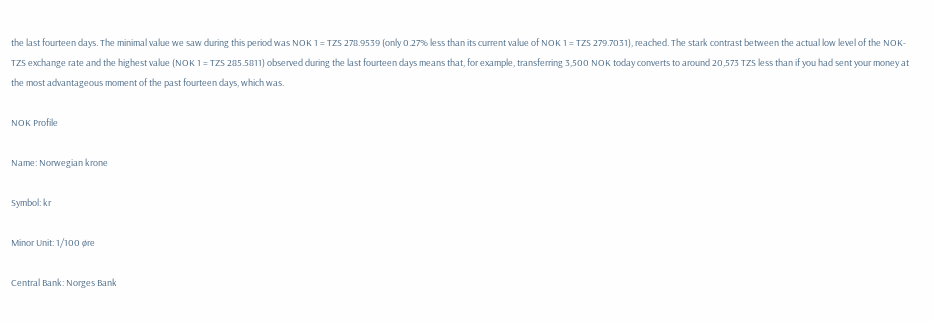the last fourteen days. The minimal value we saw during this period was NOK 1 = TZS 278.9539 (only 0.27% less than its current value of NOK 1 = TZS 279.7031), reached. The stark contrast between the actual low level of the NOK-TZS exchange rate and the highest value (NOK 1 = TZS 285.5811) observed during the last fourteen days means that, for example, transferring 3,500 NOK today converts to around 20,573 TZS less than if you had sent your money at the most advantageous moment of the past fourteen days, which was.

NOK Profile

Name: Norwegian krone

Symbol: kr

Minor Unit: 1/100 øre

Central Bank: Norges Bank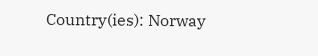Country(ies): Norway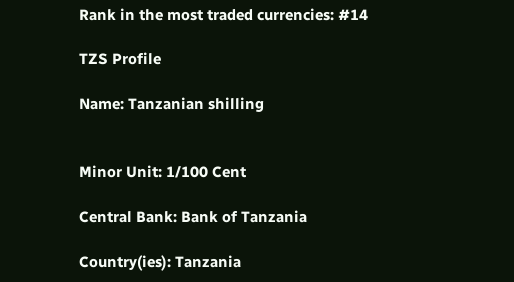Rank in the most traded currencies: #14

TZS Profile

Name: Tanzanian shilling


Minor Unit: 1/100 Cent

Central Bank: Bank of Tanzania

Country(ies): Tanzania